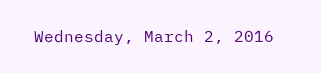Wednesday, March 2, 2016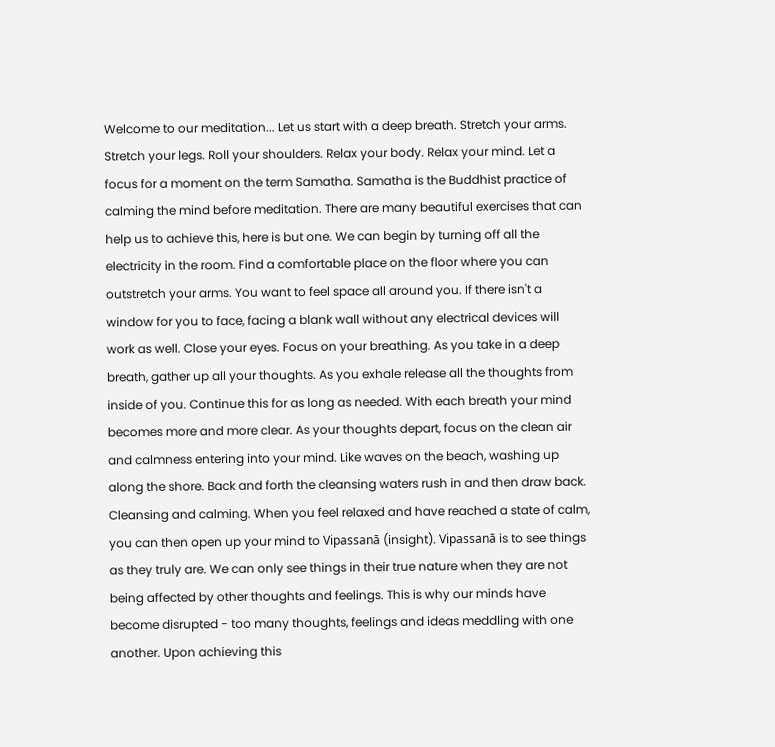Welcome to our meditation... Let us start with a deep breath. Stretch your arms. Stretch your legs. Roll your shoulders. Relax your body. Relax your mind. Let a focus for a moment on the term Samatha. Samatha is the Buddhist practice of calming the mind before meditation. There are many beautiful exercises that can help us to achieve this, here is but one. We can begin by turning off all the electricity in the room. Find a comfortable place on the floor where you can outstretch your arms. You want to feel space all around you. If there isn't a window for you to face, facing a blank wall without any electrical devices will work as well. Close your eyes. Focus on your breathing. As you take in a deep breath, gather up all your thoughts. As you exhale release all the thoughts from inside of you. Continue this for as long as needed. With each breath your mind becomes more and more clear. As your thoughts depart, focus on the clean air and calmness entering into your mind. Like waves on the beach, washing up along the shore. Back and forth the cleansing waters rush in and then draw back. Cleansing and calming. When you feel relaxed and have reached a state of calm, you can then open up your mind to Vipassanā (insight). Vipassanā is to see things as they truly are. We can only see things in their true nature when they are not being affected by other thoughts and feelings. This is why our minds have become disrupted - too many thoughts, feelings and ideas meddling with one another. Upon achieving this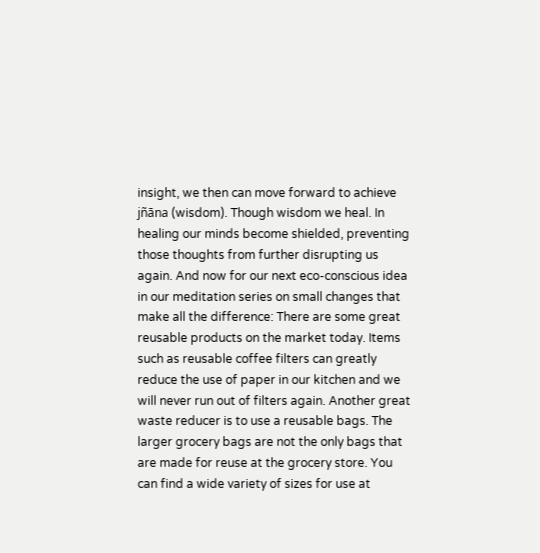insight, we then can move forward to achieve jñāna (wisdom). Though wisdom we heal. In healing our minds become shielded, preventing those thoughts from further disrupting us again. And now for our next eco-conscious idea in our meditation series on small changes that make all the difference: There are some great reusable products on the market today. Items such as reusable coffee filters can greatly reduce the use of paper in our kitchen and we will never run out of filters again. Another great waste reducer is to use a reusable bags. The larger grocery bags are not the only bags that are made for reuse at the grocery store. You can find a wide variety of sizes for use at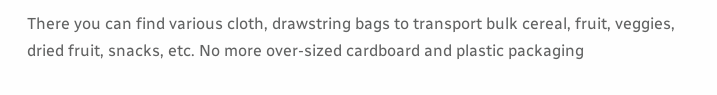There you can find various cloth, drawstring bags to transport bulk cereal, fruit, veggies, dried fruit, snacks, etc. No more over-sized cardboard and plastic packaging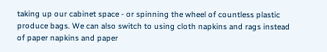taking up our cabinet space - or spinning the wheel of countless plastic produce bags. We can also switch to using cloth napkins and rags instead of paper napkins and paper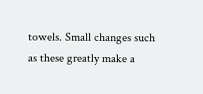towels. Small changes such as these greatly make a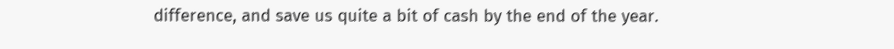difference, and save us quite a bit of cash by the end of the year.